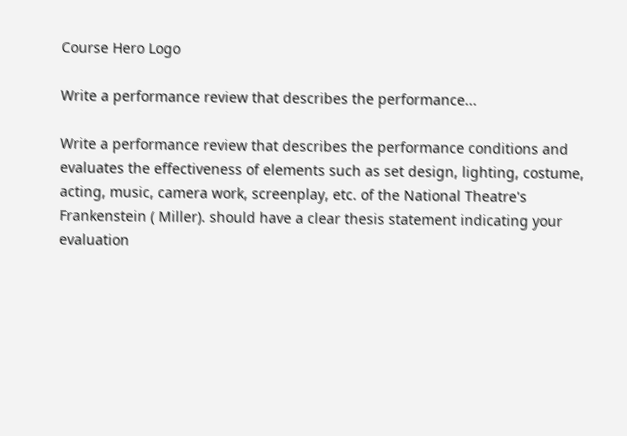Course Hero Logo

Write a performance review that describes the performance...

Write a performance review that describes the performance conditions and evaluates the effectiveness of elements such as set design, lighting, costume, acting, music, camera work, screenplay, etc. of the National Theatre's Frankenstein ( Miller). should have a clear thesis statement indicating your evaluation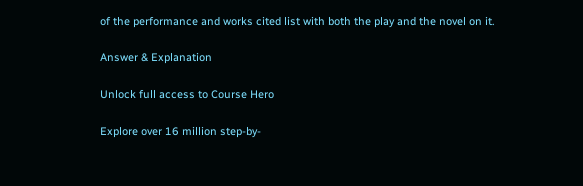of the performance and works cited list with both the play and the novel on it.

Answer & Explanation

Unlock full access to Course Hero

Explore over 16 million step-by-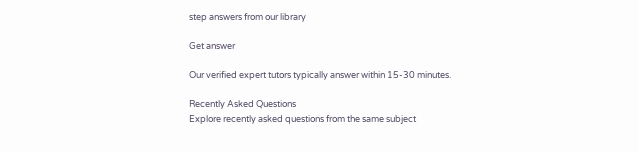step answers from our library

Get answer

Our verified expert tutors typically answer within 15-30 minutes.

Recently Asked Questions
Explore recently asked questions from the same subject